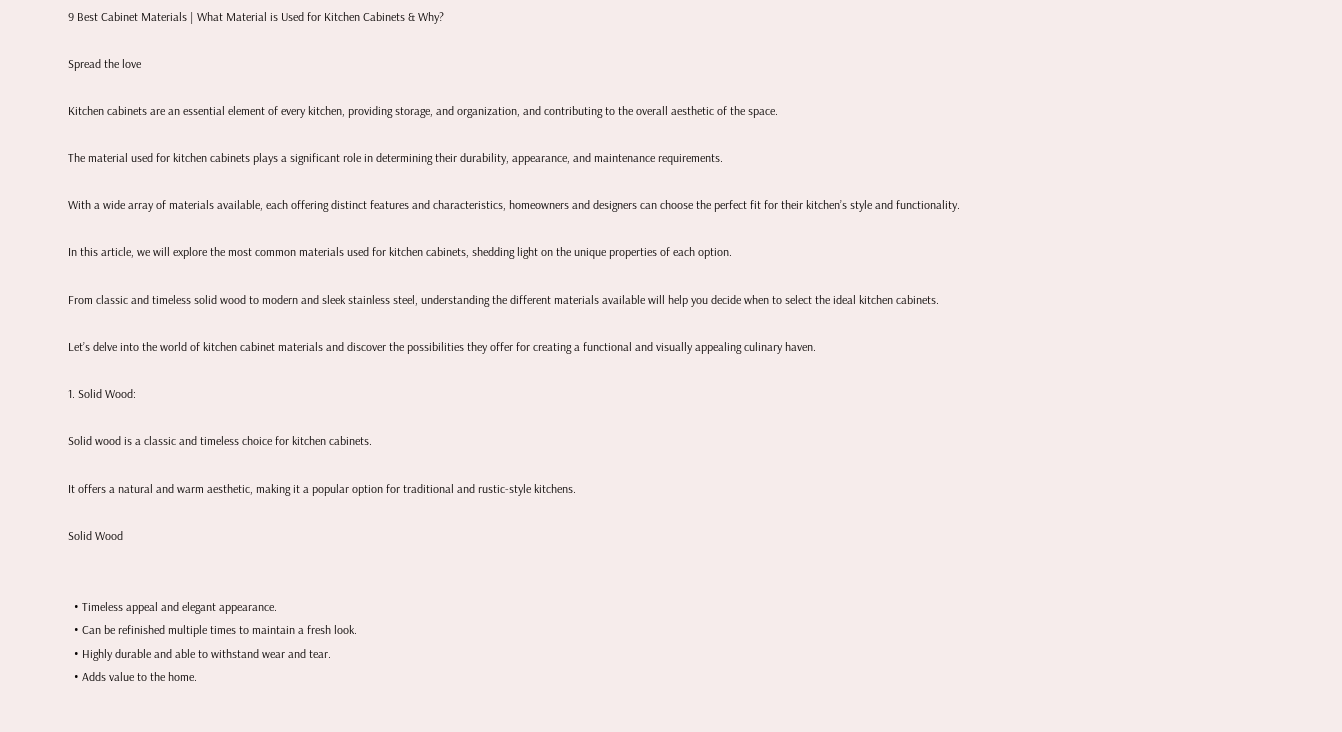9 Best Cabinet Materials | What Material is Used for Kitchen Cabinets & Why?

Spread the love

Kitchen cabinets are an essential element of every kitchen, providing storage, and organization, and contributing to the overall aesthetic of the space.

The material used for kitchen cabinets plays a significant role in determining their durability, appearance, and maintenance requirements.

With a wide array of materials available, each offering distinct features and characteristics, homeowners and designers can choose the perfect fit for their kitchen’s style and functionality.

In this article, we will explore the most common materials used for kitchen cabinets, shedding light on the unique properties of each option.

From classic and timeless solid wood to modern and sleek stainless steel, understanding the different materials available will help you decide when to select the ideal kitchen cabinets.

Let’s delve into the world of kitchen cabinet materials and discover the possibilities they offer for creating a functional and visually appealing culinary haven.

1. Solid Wood:

Solid wood is a classic and timeless choice for kitchen cabinets.

It offers a natural and warm aesthetic, making it a popular option for traditional and rustic-style kitchens.

Solid Wood


  • Timeless appeal and elegant appearance.
  • Can be refinished multiple times to maintain a fresh look.
  • Highly durable and able to withstand wear and tear.
  • Adds value to the home.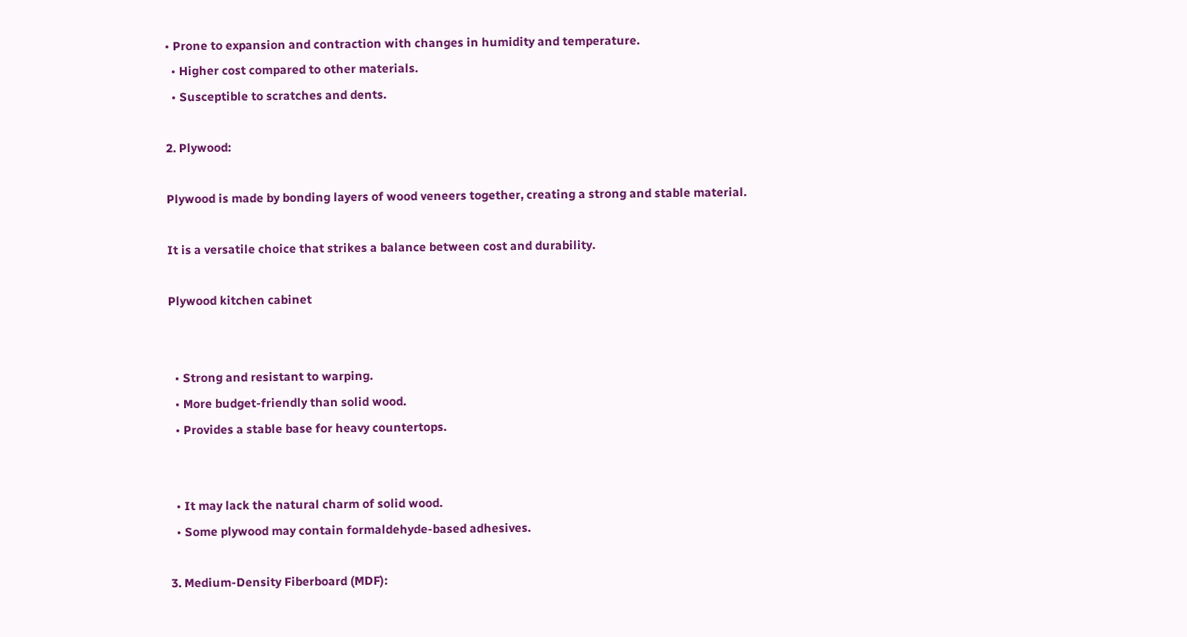• Prone to expansion and contraction with changes in humidity and temperature.
  • Higher cost compared to other materials.
  • Susceptible to scratches and dents.

2. Plywood:

Plywood is made by bonding layers of wood veneers together, creating a strong and stable material.

It is a versatile choice that strikes a balance between cost and durability.

Plywood kitchen cabinet


  • Strong and resistant to warping.
  • More budget-friendly than solid wood.
  • Provides a stable base for heavy countertops.


  • It may lack the natural charm of solid wood.
  • Some plywood may contain formaldehyde-based adhesives.

3. Medium-Density Fiberboard (MDF):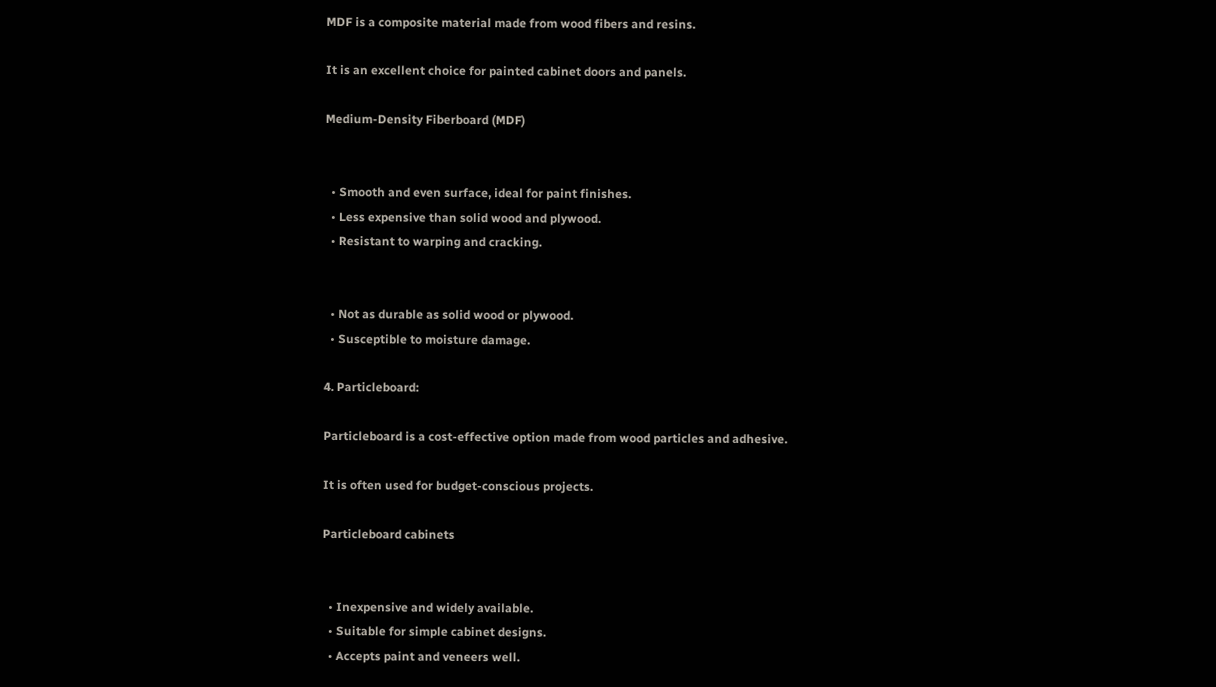MDF is a composite material made from wood fibers and resins.

It is an excellent choice for painted cabinet doors and panels.

Medium-Density Fiberboard (MDF)


  • Smooth and even surface, ideal for paint finishes.
  • Less expensive than solid wood and plywood.
  • Resistant to warping and cracking.


  • Not as durable as solid wood or plywood.
  • Susceptible to moisture damage.

4. Particleboard:

Particleboard is a cost-effective option made from wood particles and adhesive.

It is often used for budget-conscious projects.

Particleboard cabinets


  • Inexpensive and widely available.
  • Suitable for simple cabinet designs.
  • Accepts paint and veneers well.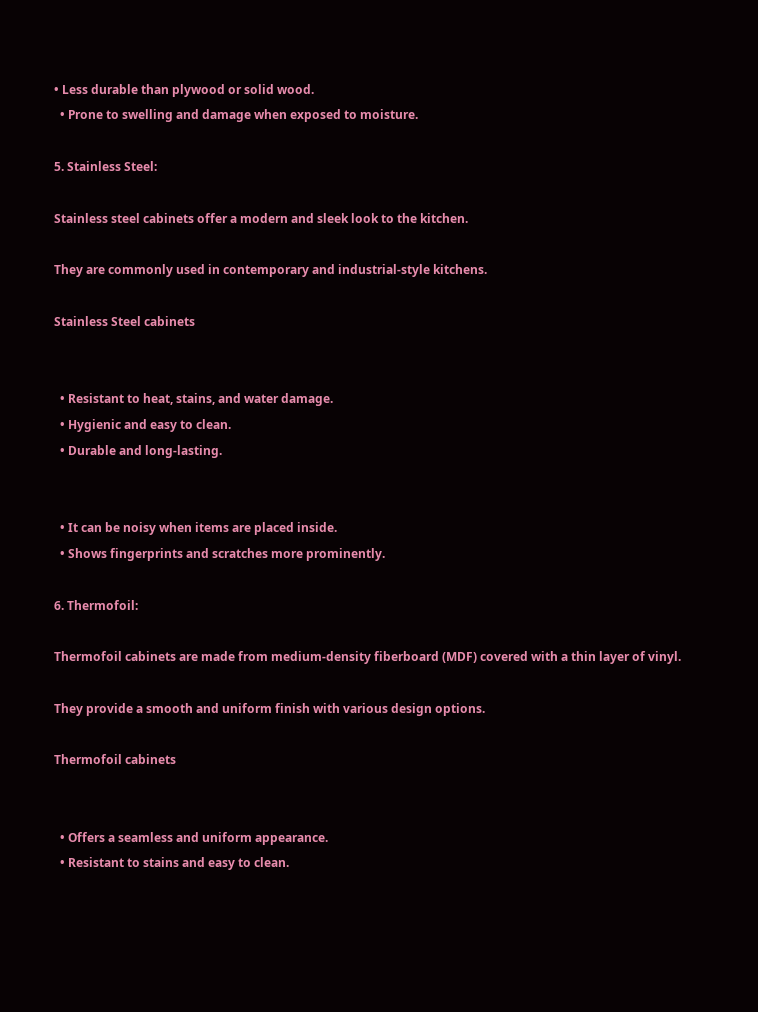• Less durable than plywood or solid wood.
  • Prone to swelling and damage when exposed to moisture.

5. Stainless Steel:

Stainless steel cabinets offer a modern and sleek look to the kitchen.

They are commonly used in contemporary and industrial-style kitchens.

Stainless Steel cabinets


  • Resistant to heat, stains, and water damage.
  • Hygienic and easy to clean.
  • Durable and long-lasting.


  • It can be noisy when items are placed inside.
  • Shows fingerprints and scratches more prominently.

6. Thermofoil:

Thermofoil cabinets are made from medium-density fiberboard (MDF) covered with a thin layer of vinyl.

They provide a smooth and uniform finish with various design options.

Thermofoil cabinets


  • Offers a seamless and uniform appearance.
  • Resistant to stains and easy to clean.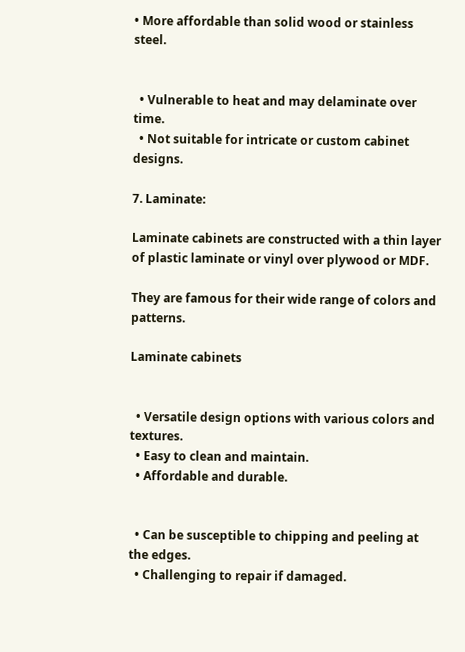• More affordable than solid wood or stainless steel.


  • Vulnerable to heat and may delaminate over time.
  • Not suitable for intricate or custom cabinet designs.

7. Laminate:

Laminate cabinets are constructed with a thin layer of plastic laminate or vinyl over plywood or MDF.

They are famous for their wide range of colors and patterns.

Laminate cabinets


  • Versatile design options with various colors and textures.
  • Easy to clean and maintain.
  • Affordable and durable.


  • Can be susceptible to chipping and peeling at the edges.
  • Challenging to repair if damaged.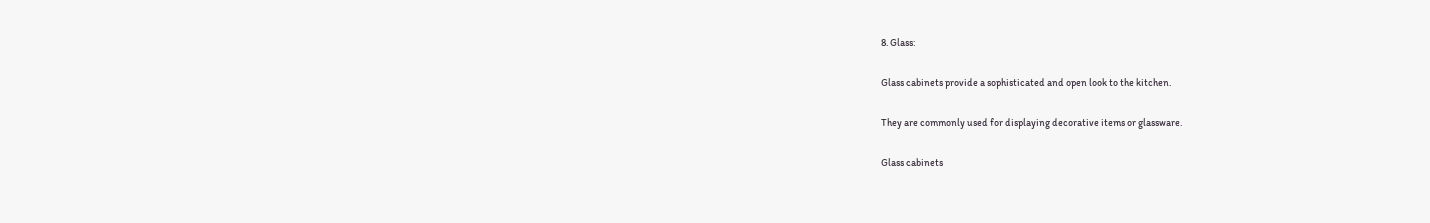8. Glass:

Glass cabinets provide a sophisticated and open look to the kitchen.

They are commonly used for displaying decorative items or glassware.

Glass cabinets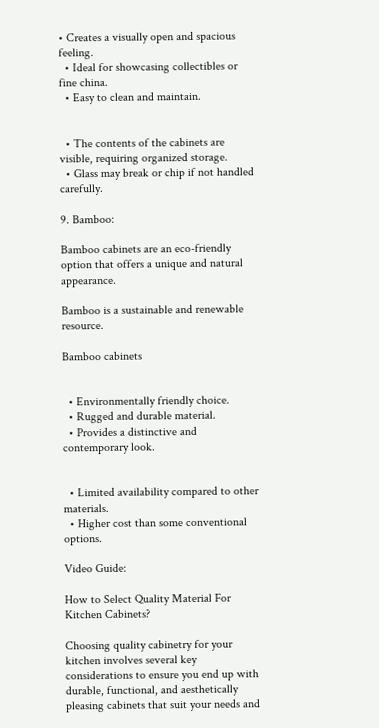• Creates a visually open and spacious feeling.
  • Ideal for showcasing collectibles or fine china.
  • Easy to clean and maintain.


  • The contents of the cabinets are visible, requiring organized storage.
  • Glass may break or chip if not handled carefully.

9. Bamboo:

Bamboo cabinets are an eco-friendly option that offers a unique and natural appearance.

Bamboo is a sustainable and renewable resource.

Bamboo cabinets


  • Environmentally friendly choice.
  • Rugged and durable material.
  • Provides a distinctive and contemporary look.


  • Limited availability compared to other materials.
  • Higher cost than some conventional options.

Video Guide:

How to Select Quality Material For Kitchen Cabinets?

Choosing quality cabinetry for your kitchen involves several key considerations to ensure you end up with durable, functional, and aesthetically pleasing cabinets that suit your needs and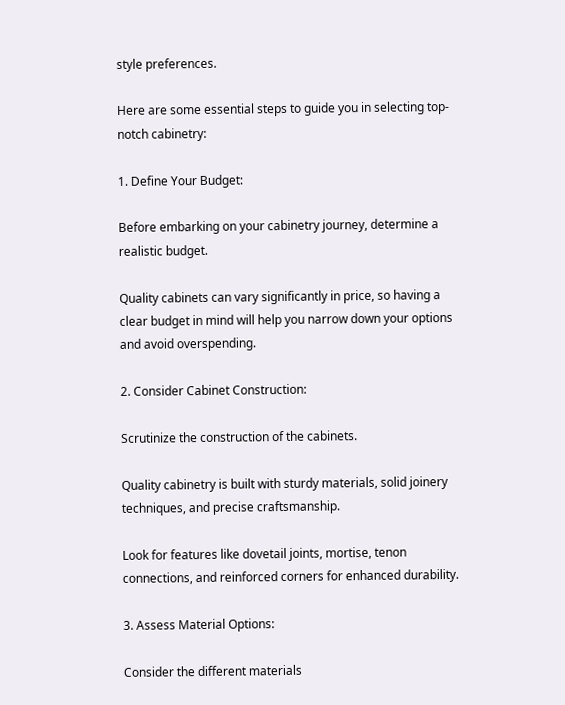style preferences.

Here are some essential steps to guide you in selecting top-notch cabinetry:

1. Define Your Budget:

Before embarking on your cabinetry journey, determine a realistic budget.

Quality cabinets can vary significantly in price, so having a clear budget in mind will help you narrow down your options and avoid overspending.

2. Consider Cabinet Construction:

Scrutinize the construction of the cabinets.

Quality cabinetry is built with sturdy materials, solid joinery techniques, and precise craftsmanship.

Look for features like dovetail joints, mortise, tenon connections, and reinforced corners for enhanced durability.

3. Assess Material Options:

Consider the different materials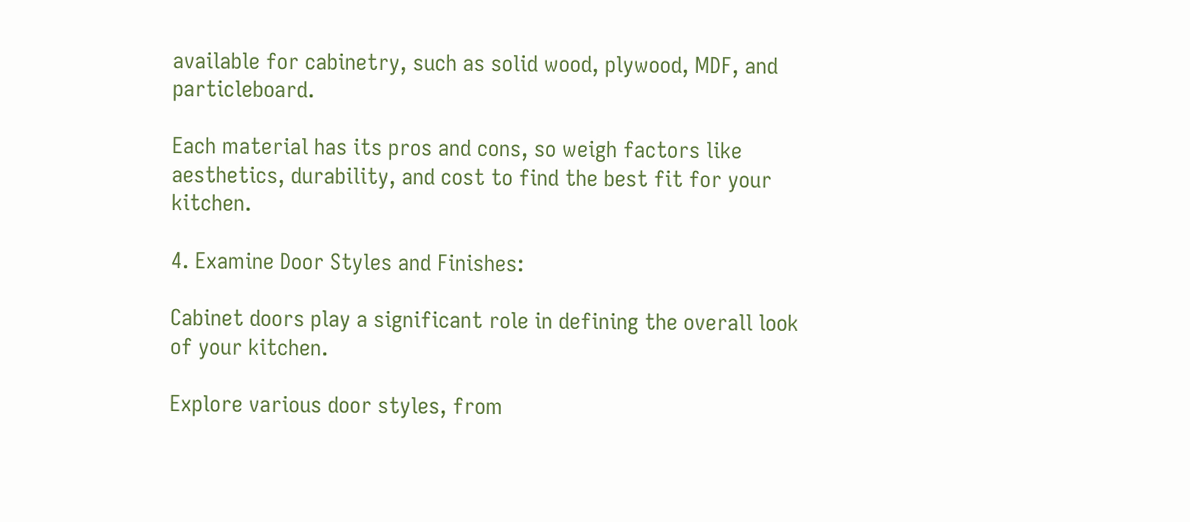available for cabinetry, such as solid wood, plywood, MDF, and particleboard.

Each material has its pros and cons, so weigh factors like aesthetics, durability, and cost to find the best fit for your kitchen.

4. Examine Door Styles and Finishes:

Cabinet doors play a significant role in defining the overall look of your kitchen.

Explore various door styles, from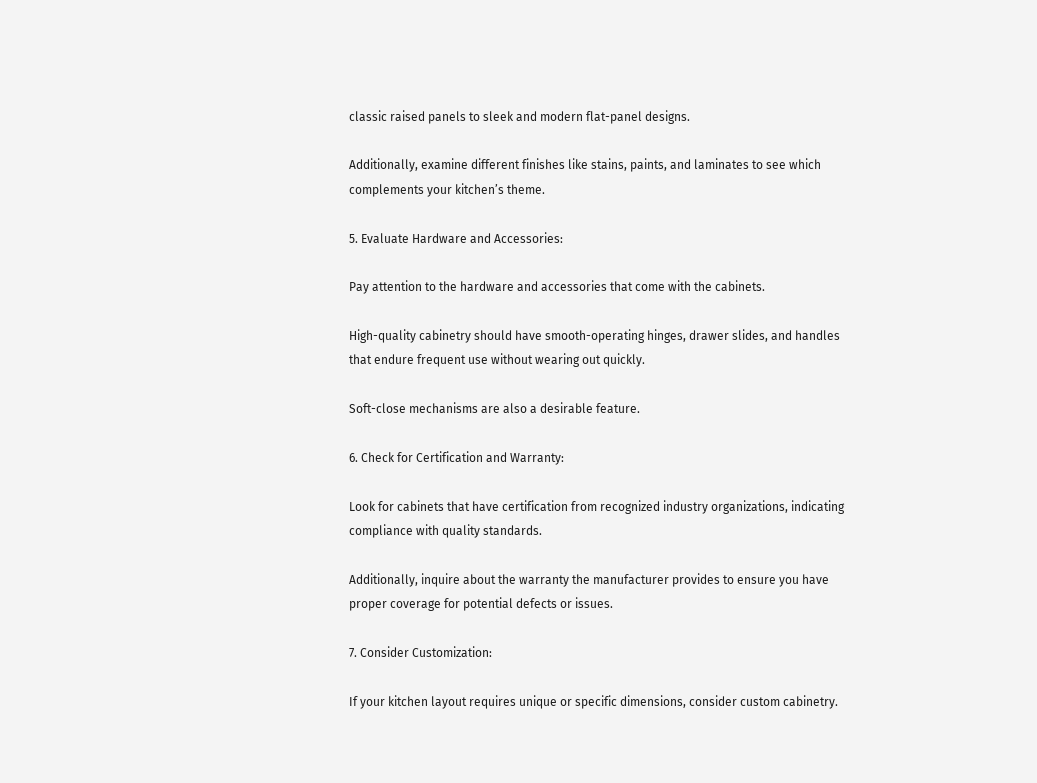classic raised panels to sleek and modern flat-panel designs.

Additionally, examine different finishes like stains, paints, and laminates to see which complements your kitchen’s theme.

5. Evaluate Hardware and Accessories:

Pay attention to the hardware and accessories that come with the cabinets.

High-quality cabinetry should have smooth-operating hinges, drawer slides, and handles that endure frequent use without wearing out quickly.

Soft-close mechanisms are also a desirable feature.

6. Check for Certification and Warranty:

Look for cabinets that have certification from recognized industry organizations, indicating compliance with quality standards.

Additionally, inquire about the warranty the manufacturer provides to ensure you have proper coverage for potential defects or issues.

7. Consider Customization:

If your kitchen layout requires unique or specific dimensions, consider custom cabinetry.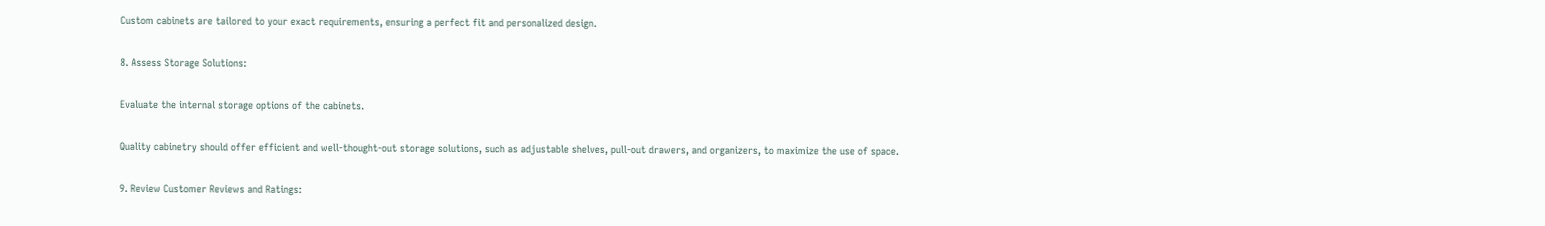Custom cabinets are tailored to your exact requirements, ensuring a perfect fit and personalized design.

8. Assess Storage Solutions:

Evaluate the internal storage options of the cabinets.

Quality cabinetry should offer efficient and well-thought-out storage solutions, such as adjustable shelves, pull-out drawers, and organizers, to maximize the use of space.

9. Review Customer Reviews and Ratings: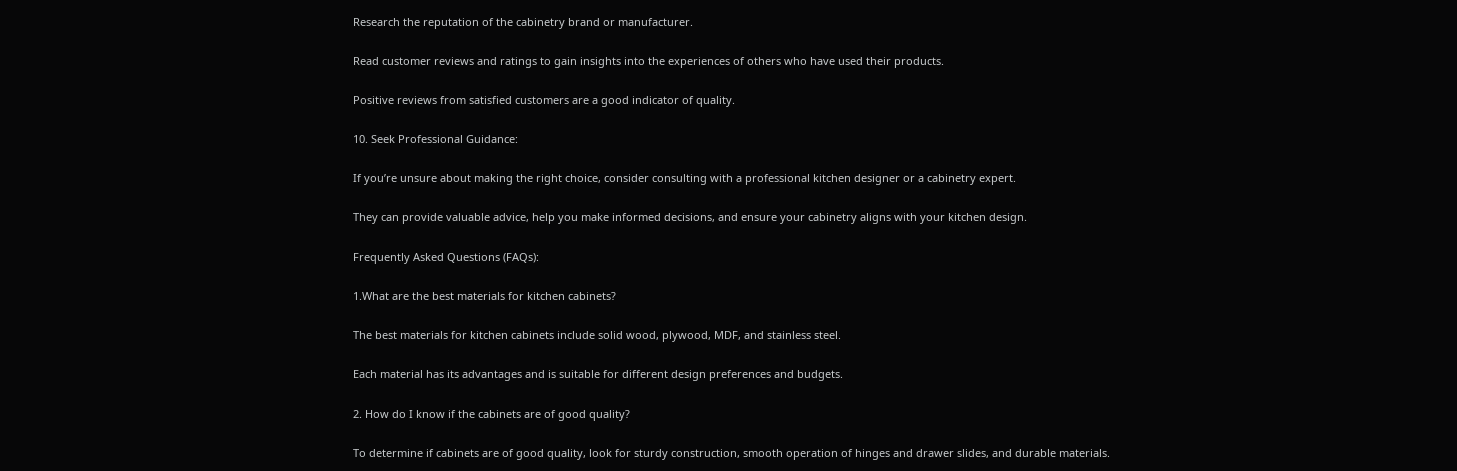Research the reputation of the cabinetry brand or manufacturer.

Read customer reviews and ratings to gain insights into the experiences of others who have used their products.

Positive reviews from satisfied customers are a good indicator of quality.

10. Seek Professional Guidance:

If you’re unsure about making the right choice, consider consulting with a professional kitchen designer or a cabinetry expert.

They can provide valuable advice, help you make informed decisions, and ensure your cabinetry aligns with your kitchen design.

Frequently Asked Questions (FAQs):

1.What are the best materials for kitchen cabinets?

The best materials for kitchen cabinets include solid wood, plywood, MDF, and stainless steel.

Each material has its advantages and is suitable for different design preferences and budgets.

2. How do I know if the cabinets are of good quality?

To determine if cabinets are of good quality, look for sturdy construction, smooth operation of hinges and drawer slides, and durable materials.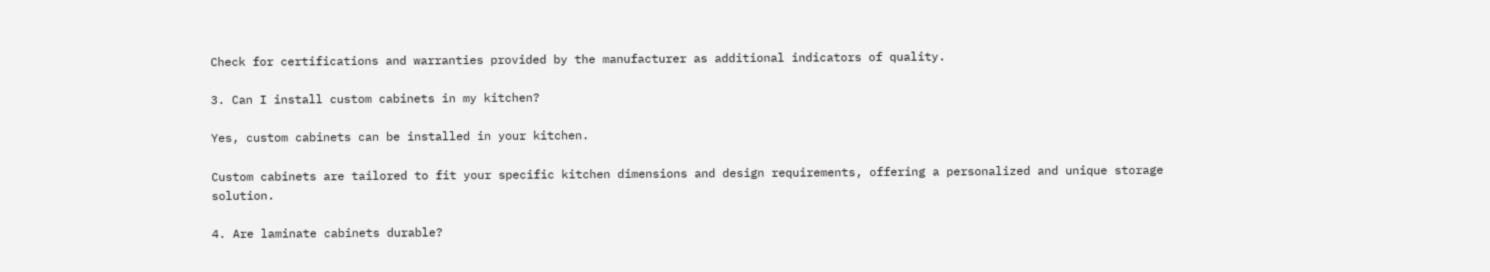Check for certifications and warranties provided by the manufacturer as additional indicators of quality.

3. Can I install custom cabinets in my kitchen?

Yes, custom cabinets can be installed in your kitchen.

Custom cabinets are tailored to fit your specific kitchen dimensions and design requirements, offering a personalized and unique storage solution.

4. Are laminate cabinets durable?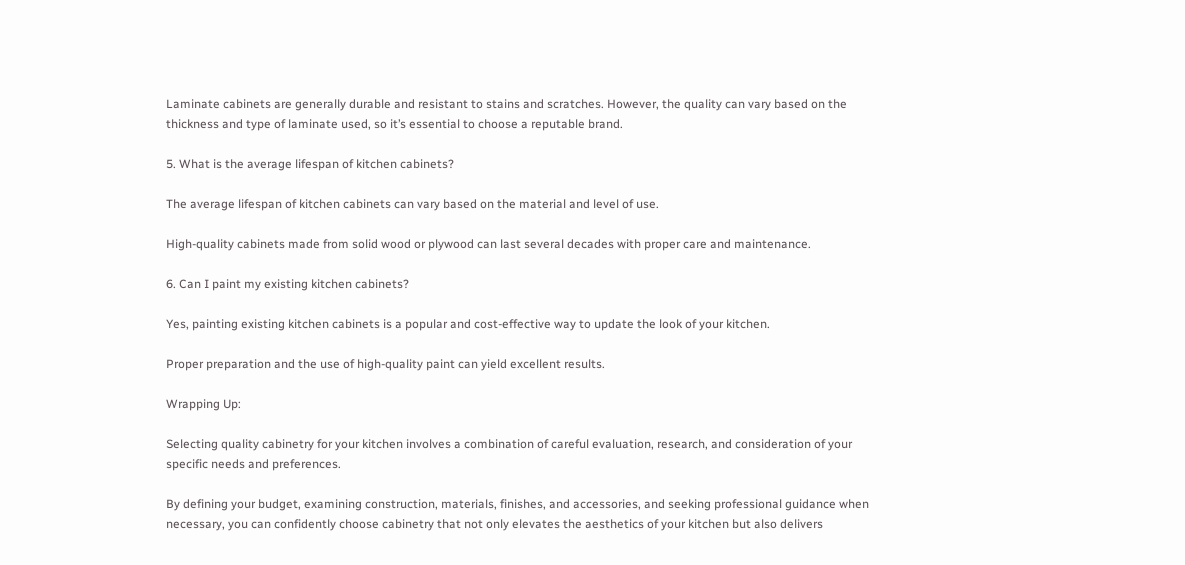Laminate cabinets are generally durable and resistant to stains and scratches. However, the quality can vary based on the thickness and type of laminate used, so it’s essential to choose a reputable brand.

5. What is the average lifespan of kitchen cabinets?

The average lifespan of kitchen cabinets can vary based on the material and level of use.

High-quality cabinets made from solid wood or plywood can last several decades with proper care and maintenance.

6. Can I paint my existing kitchen cabinets?

Yes, painting existing kitchen cabinets is a popular and cost-effective way to update the look of your kitchen.

Proper preparation and the use of high-quality paint can yield excellent results.

Wrapping Up:

Selecting quality cabinetry for your kitchen involves a combination of careful evaluation, research, and consideration of your specific needs and preferences.

By defining your budget, examining construction, materials, finishes, and accessories, and seeking professional guidance when necessary, you can confidently choose cabinetry that not only elevates the aesthetics of your kitchen but also delivers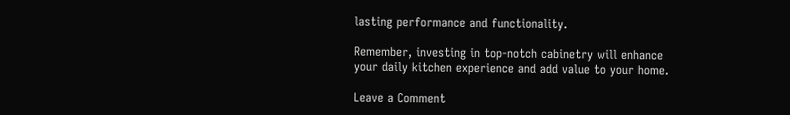lasting performance and functionality.

Remember, investing in top-notch cabinetry will enhance your daily kitchen experience and add value to your home.

Leave a Comment